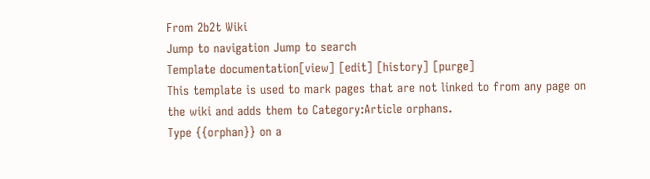From 2b2t Wiki
Jump to navigation Jump to search
Template documentation[view] [edit] [history] [purge]
This template is used to mark pages that are not linked to from any page on the wiki and adds them to Category:Article orphans.
Type {{orphan}} on a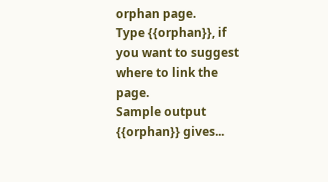orphan page.
Type {{orphan}}, if you want to suggest where to link the page.
Sample output
{{orphan}} gives...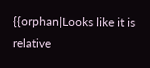{{orphan|Looks like it is relative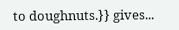to doughnuts.}} gives...